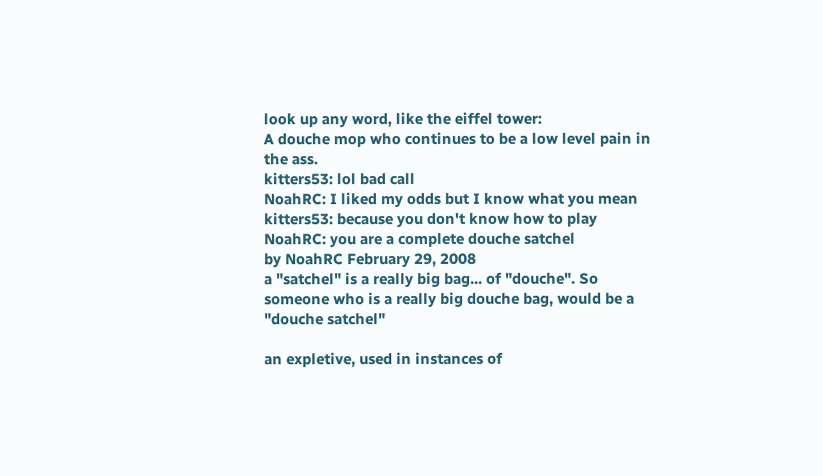look up any word, like the eiffel tower:
A douche mop who continues to be a low level pain in the ass.
kitters53: lol bad call
NoahRC: I liked my odds but I know what you mean
kitters53: because you don't know how to play
NoahRC: you are a complete douche satchel
by NoahRC February 29, 2008
a "satchel" is a really big bag... of "douche". So someone who is a really big douche bag, would be a "douche satchel"

an expletive, used in instances of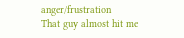anger/frustration
That guy almost hit me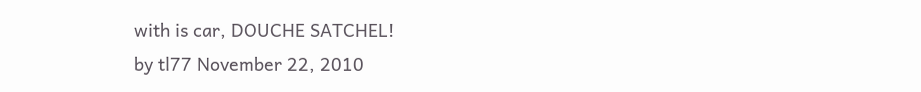with is car, DOUCHE SATCHEL!
by tl77 November 22, 2010